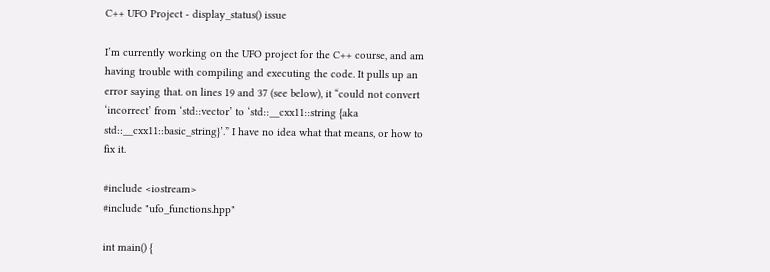C++ UFO Project - display_status() issue

I’m currently working on the UFO project for the C++ course, and am having trouble with compiling and executing the code. It pulls up an error saying that. on lines 19 and 37 (see below), it “could not convert ‘incorrect’ from ‘std::vector’ to ‘std::__cxx11::string {aka std::__cxx11::basic_string}’.” I have no idea what that means, or how to fix it.

#include <iostream>
#include "ufo_functions.hpp"

int main() {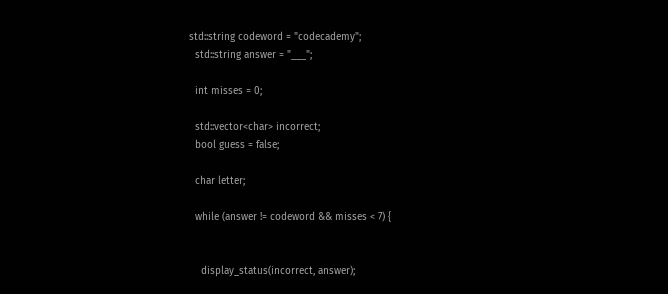std::string codeword = "codecademy";
  std::string answer = "___";

  int misses = 0;

  std::vector<char> incorrect;
  bool guess = false;

  char letter;

  while (answer != codeword && misses < 7) {


    display_status(incorrect, answer);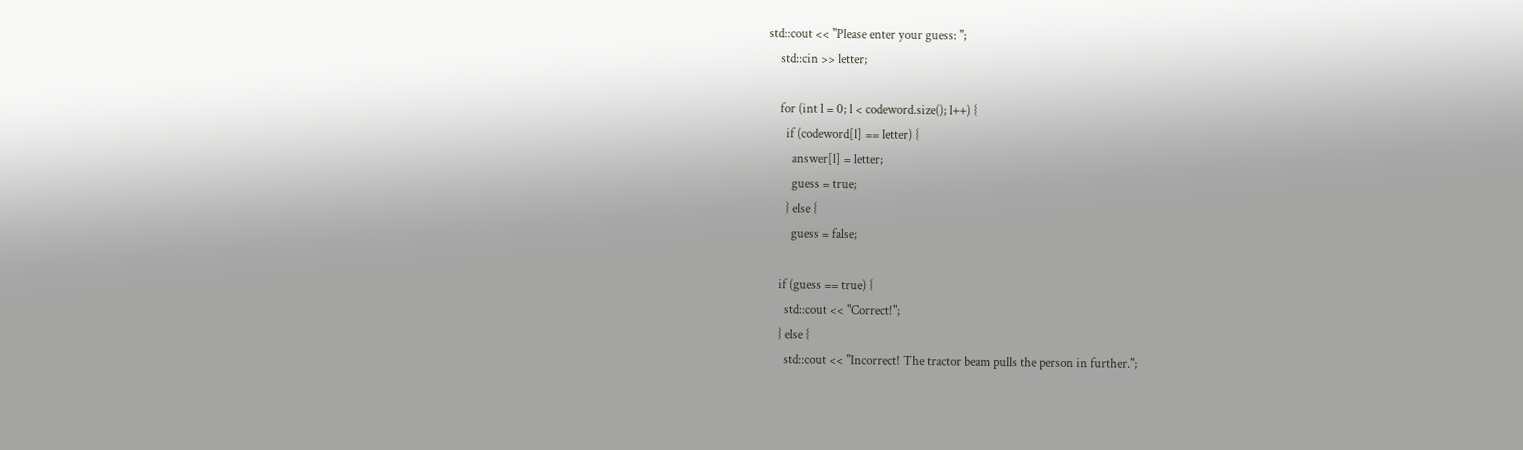std::cout << "Please enter your guess: ";
    std::cin >> letter;

    for (int l = 0; l < codeword.size(); l++) {
      if (codeword[l] == letter) {
        answer[l] = letter;
        guess = true;
      } else {
        guess = false;

    if (guess == true) {
      std::cout << "Correct!";
    } else {
      std::cout << "Incorrect! The tractor beam pulls the person in further.";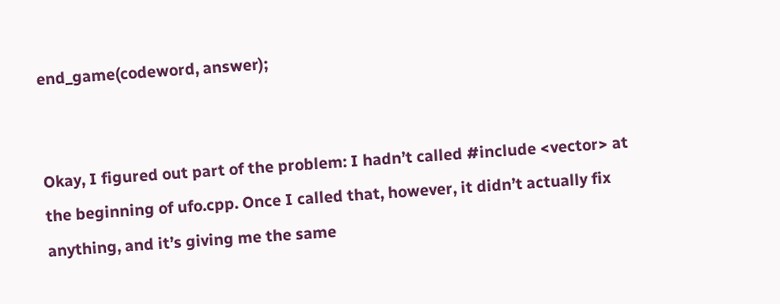end_game(codeword, answer);


Okay, I figured out part of the problem: I hadn’t called #include <vector> at the beginning of ufo.cpp. Once I called that, however, it didn’t actually fix anything, and it’s giving me the same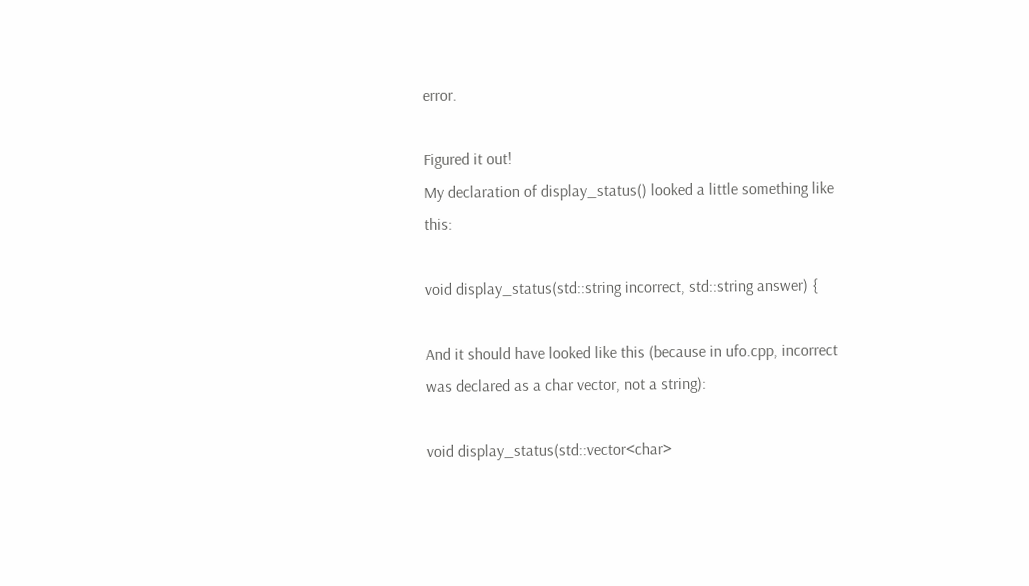error.

Figured it out!
My declaration of display_status() looked a little something like this:

void display_status(std::string incorrect, std::string answer) {

And it should have looked like this (because in ufo.cpp, incorrect was declared as a char vector, not a string):

void display_status(std::vector<char>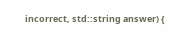incorrect, std::string answer) {